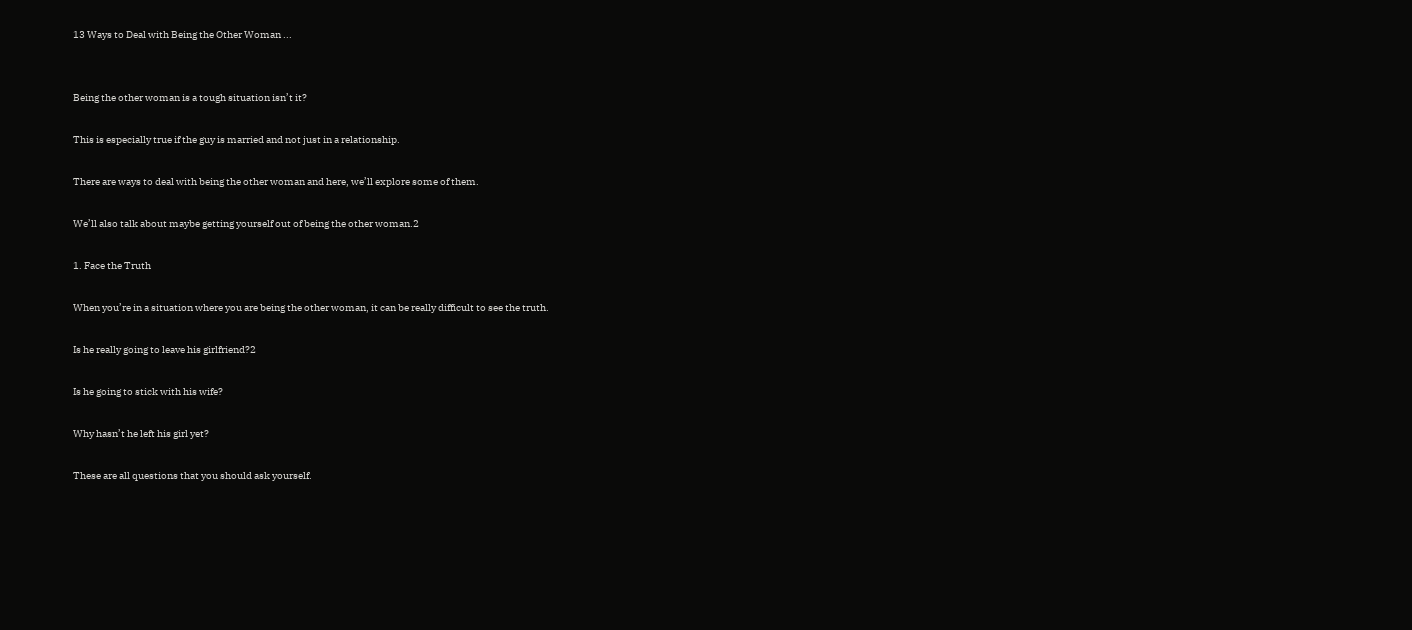13 Ways to Deal with Being the Other Woman ...


Being the other woman is a tough situation isn’t it?

This is especially true if the guy is married and not just in a relationship.

There are ways to deal with being the other woman and here, we’ll explore some of them.

We’ll also talk about maybe getting yourself out of being the other woman.2

1. Face the Truth

When you’re in a situation where you are being the other woman, it can be really difficult to see the truth.

Is he really going to leave his girlfriend?2

Is he going to stick with his wife?

Why hasn’t he left his girl yet?

These are all questions that you should ask yourself.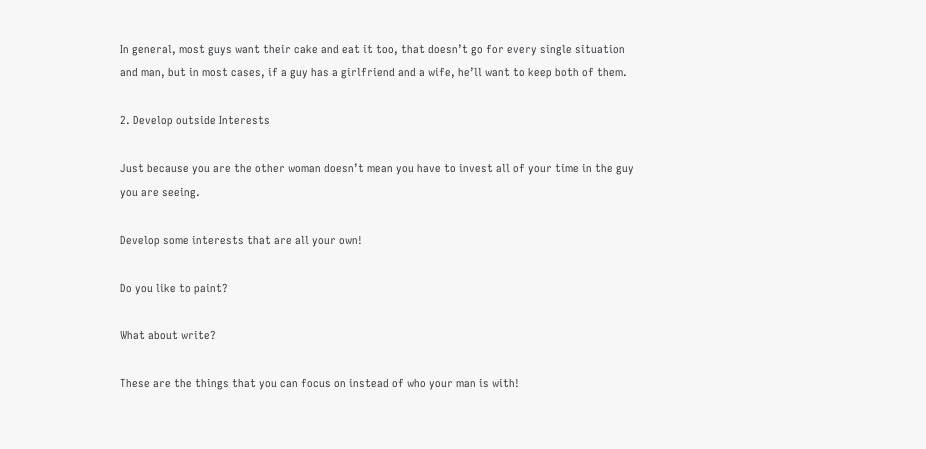In general, most guys want their cake and eat it too, that doesn’t go for every single situation and man, but in most cases, if a guy has a girlfriend and a wife, he’ll want to keep both of them.

2. Develop outside Interests

Just because you are the other woman doesn’t mean you have to invest all of your time in the guy you are seeing.

Develop some interests that are all your own!

Do you like to paint?

What about write?

These are the things that you can focus on instead of who your man is with!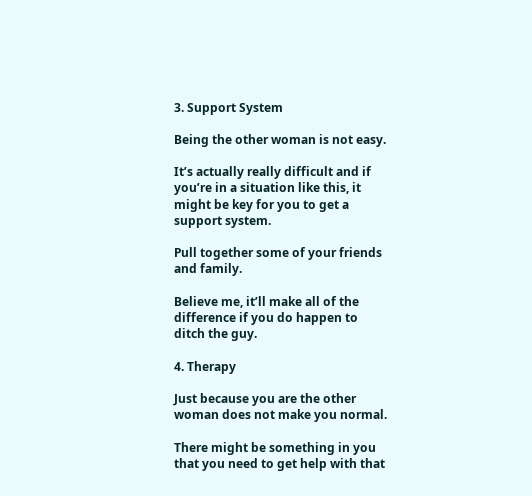3. Support System

Being the other woman is not easy.

It’s actually really difficult and if you’re in a situation like this, it might be key for you to get a support system.

Pull together some of your friends and family.

Believe me, it’ll make all of the difference if you do happen to ditch the guy.

4. Therapy

Just because you are the other woman does not make you normal.

There might be something in you that you need to get help with that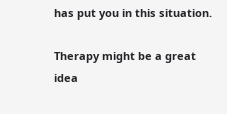has put you in this situation.

Therapy might be a great idea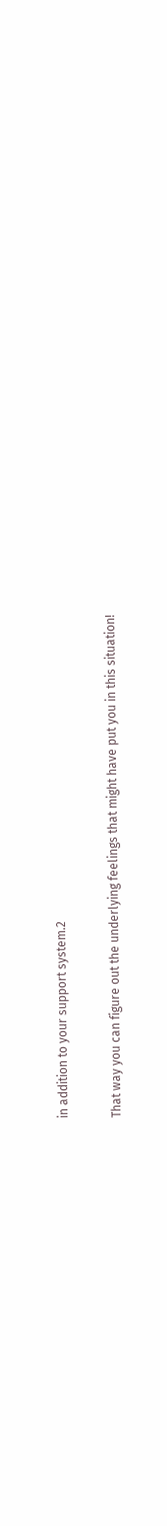in addition to your support system.2

That way you can figure out the underlying feelings that might have put you in this situation!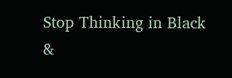Stop Thinking in Black &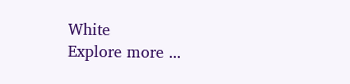White
Explore more ...